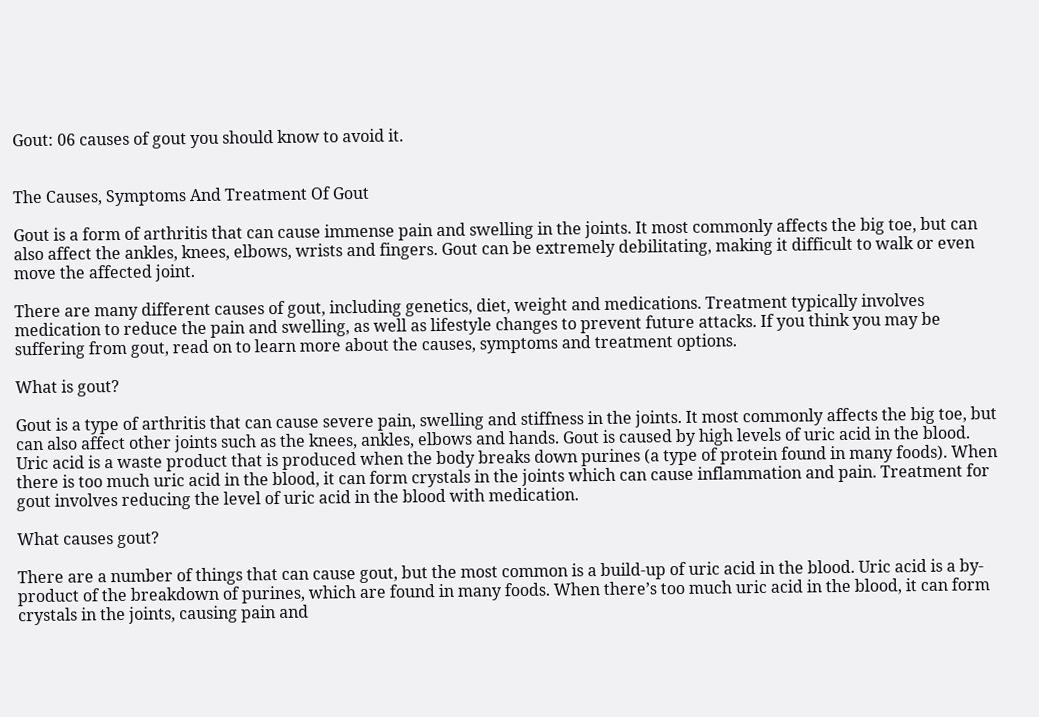Gout: 06 causes of gout you should know to avoid it.


The Causes, Symptoms And Treatment Of Gout

Gout is a form of arthritis that can cause immense pain and swelling in the joints. It most commonly affects the big toe, but can also affect the ankles, knees, elbows, wrists and fingers. Gout can be extremely debilitating, making it difficult to walk or even move the affected joint.

There are many different causes of gout, including genetics, diet, weight and medications. Treatment typically involves medication to reduce the pain and swelling, as well as lifestyle changes to prevent future attacks. If you think you may be suffering from gout, read on to learn more about the causes, symptoms and treatment options.

What is gout?

Gout is a type of arthritis that can cause severe pain, swelling and stiffness in the joints. It most commonly affects the big toe, but can also affect other joints such as the knees, ankles, elbows and hands. Gout is caused by high levels of uric acid in the blood. Uric acid is a waste product that is produced when the body breaks down purines (a type of protein found in many foods). When there is too much uric acid in the blood, it can form crystals in the joints which can cause inflammation and pain. Treatment for gout involves reducing the level of uric acid in the blood with medication.

What causes gout?

There are a number of things that can cause gout, but the most common is a build-up of uric acid in the blood. Uric acid is a by-product of the breakdown of purines, which are found in many foods. When there’s too much uric acid in the blood, it can form crystals in the joints, causing pain and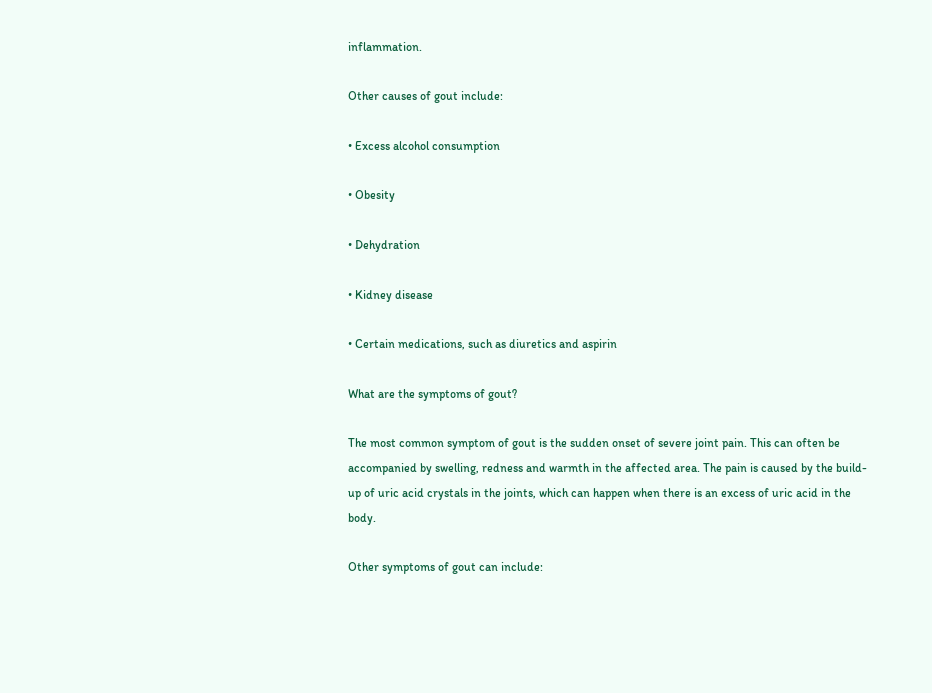inflammation.

Other causes of gout include:

• Excess alcohol consumption

• Obesity

• Dehydration

• Kidney disease

• Certain medications, such as diuretics and aspirin

What are the symptoms of gout?

The most common symptom of gout is the sudden onset of severe joint pain. This can often be accompanied by swelling, redness and warmth in the affected area. The pain is caused by the build-up of uric acid crystals in the joints, which can happen when there is an excess of uric acid in the body.

Other symptoms of gout can include: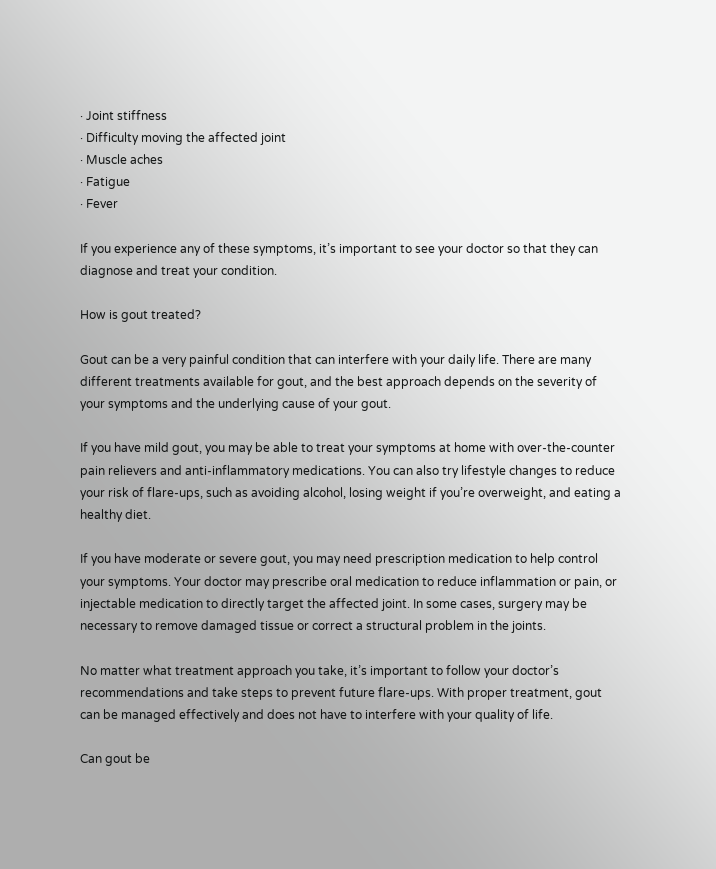· Joint stiffness
· Difficulty moving the affected joint
· Muscle aches
· Fatigue
· Fever

If you experience any of these symptoms, it’s important to see your doctor so that they can diagnose and treat your condition.

How is gout treated?

Gout can be a very painful condition that can interfere with your daily life. There are many different treatments available for gout, and the best approach depends on the severity of your symptoms and the underlying cause of your gout.

If you have mild gout, you may be able to treat your symptoms at home with over-the-counter pain relievers and anti-inflammatory medications. You can also try lifestyle changes to reduce your risk of flare-ups, such as avoiding alcohol, losing weight if you’re overweight, and eating a healthy diet.

If you have moderate or severe gout, you may need prescription medication to help control your symptoms. Your doctor may prescribe oral medication to reduce inflammation or pain, or injectable medication to directly target the affected joint. In some cases, surgery may be necessary to remove damaged tissue or correct a structural problem in the joints.

No matter what treatment approach you take, it’s important to follow your doctor’s recommendations and take steps to prevent future flare-ups. With proper treatment, gout can be managed effectively and does not have to interfere with your quality of life.

Can gout be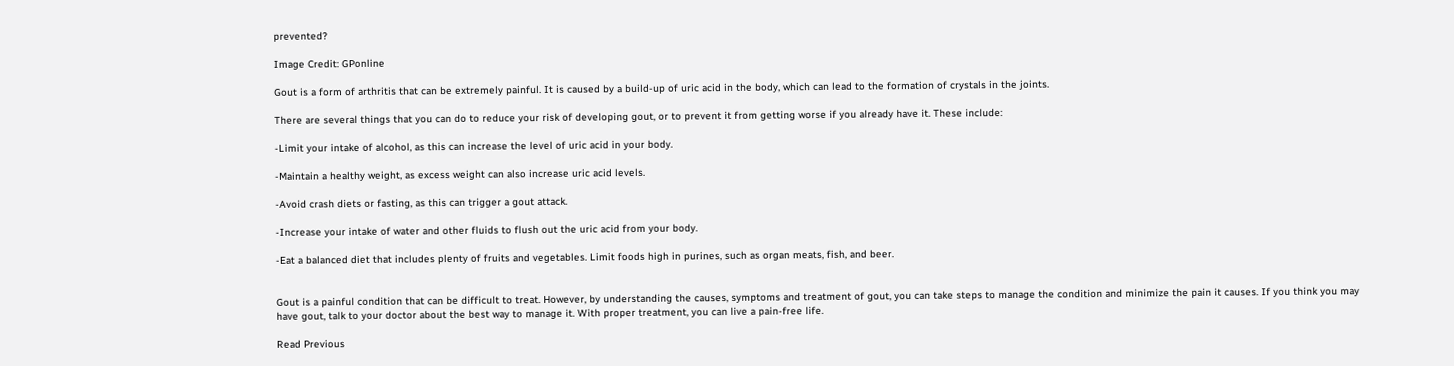prevented?

Image Credit: GPonline

Gout is a form of arthritis that can be extremely painful. It is caused by a build-up of uric acid in the body, which can lead to the formation of crystals in the joints.

There are several things that you can do to reduce your risk of developing gout, or to prevent it from getting worse if you already have it. These include:

-Limit your intake of alcohol, as this can increase the level of uric acid in your body.

-Maintain a healthy weight, as excess weight can also increase uric acid levels.

-Avoid crash diets or fasting, as this can trigger a gout attack.

-Increase your intake of water and other fluids to flush out the uric acid from your body.

-Eat a balanced diet that includes plenty of fruits and vegetables. Limit foods high in purines, such as organ meats, fish, and beer.


Gout is a painful condition that can be difficult to treat. However, by understanding the causes, symptoms and treatment of gout, you can take steps to manage the condition and minimize the pain it causes. If you think you may have gout, talk to your doctor about the best way to manage it. With proper treatment, you can live a pain-free life.

Read Previous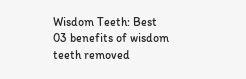Wisdom Teeth: Best 03 benefits of wisdom teeth removed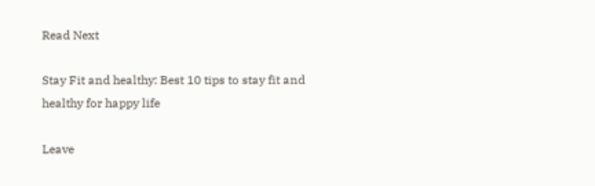Read Next

Stay Fit and healthy: Best 10 tips to stay fit and healthy for happy life

Leave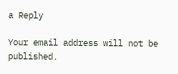a Reply

Your email address will not be published.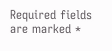Required fields are marked *